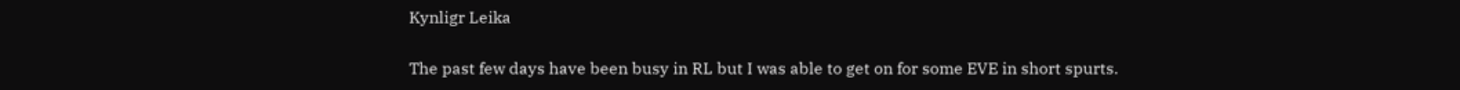Kynligr Leika

The past few days have been busy in RL but I was able to get on for some EVE in short spurts.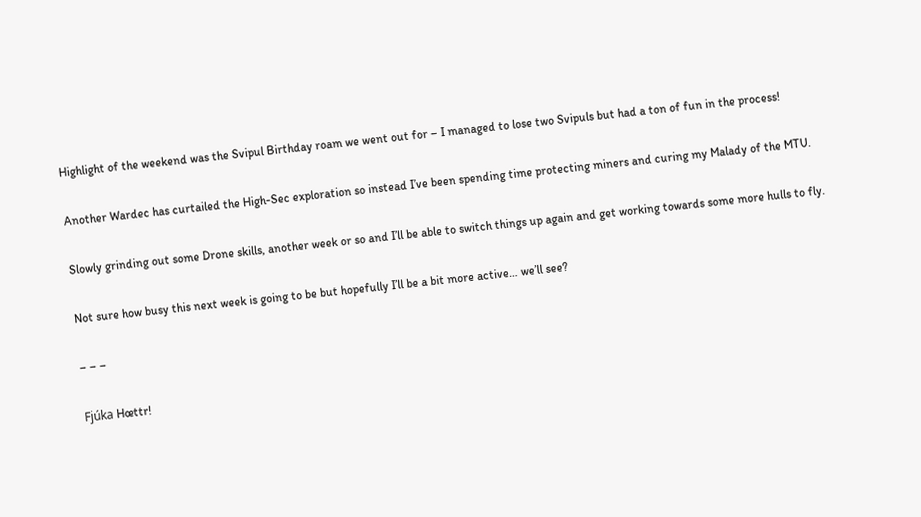Highlight of the weekend was the Svipul Birthday roam we went out for – I managed to lose two Svipuls but had a ton of fun in the process!

Another Wardec has curtailed the High-Sec exploration so instead I’ve been spending time protecting miners and curing my Malady of the MTU.

Slowly grinding out some Drone skills, another week or so and I’ll be able to switch things up again and get working towards some more hulls to fly.

Not sure how busy this next week is going to be but hopefully I’ll be a bit more active… we’ll see?

– – –

Fjúka Hœttr!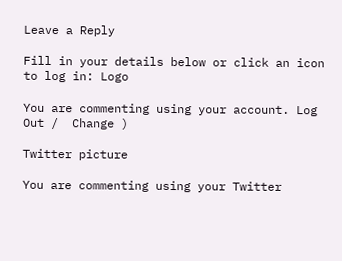Leave a Reply

Fill in your details below or click an icon to log in: Logo

You are commenting using your account. Log Out /  Change )

Twitter picture

You are commenting using your Twitter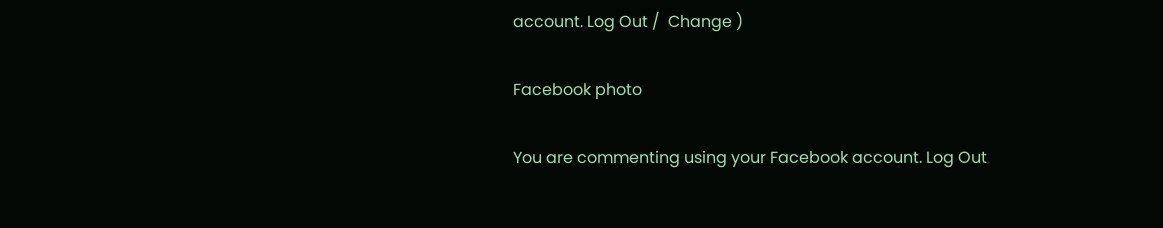account. Log Out /  Change )

Facebook photo

You are commenting using your Facebook account. Log Out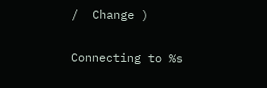/  Change )

Connecting to %s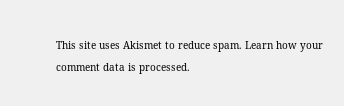This site uses Akismet to reduce spam. Learn how your comment data is processed.